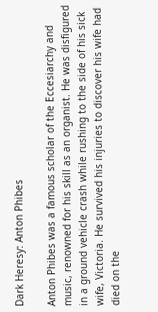Dark Heresy: Anton Phibes

Anton Phibes was a famous scholar of the Eccesiarchy and music, renowned for his skill as an organist. He was disfigured in a ground vehicle crash while rushing to the side of his sick wife, Victoria. He survived his injuries to discover his wife had died on the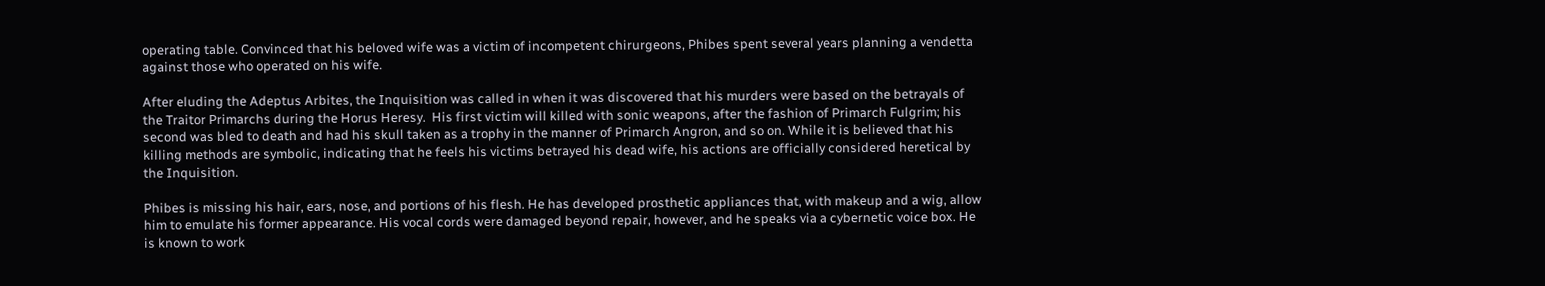operating table. Convinced that his beloved wife was a victim of incompetent chirurgeons, Phibes spent several years planning a vendetta against those who operated on his wife.

After eluding the Adeptus Arbites, the Inquisition was called in when it was discovered that his murders were based on the betrayals of the Traitor Primarchs during the Horus Heresy.  His first victim will killed with sonic weapons, after the fashion of Primarch Fulgrim; his second was bled to death and had his skull taken as a trophy in the manner of Primarch Angron, and so on. While it is believed that his killing methods are symbolic, indicating that he feels his victims betrayed his dead wife, his actions are officially considered heretical by the Inquisition.

Phibes is missing his hair, ears, nose, and portions of his flesh. He has developed prosthetic appliances that, with makeup and a wig, allow him to emulate his former appearance. His vocal cords were damaged beyond repair, however, and he speaks via a cybernetic voice box. He is known to work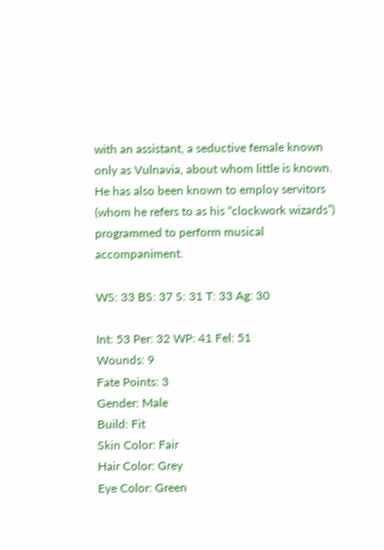with an assistant, a seductive female known only as Vulnavia, about whom little is known. He has also been known to employ servitors (whom he refers to as his “clockwork wizards”) programmed to perform musical accompaniment.

WS: 33 BS: 37 S: 31 T: 33 Ag: 30

Int: 53 Per: 32 WP: 41 Fel: 51
Wounds: 9
Fate Points: 3
Gender: Male
Build: Fit
Skin Color: Fair
Hair Color: Grey
Eye Color: Green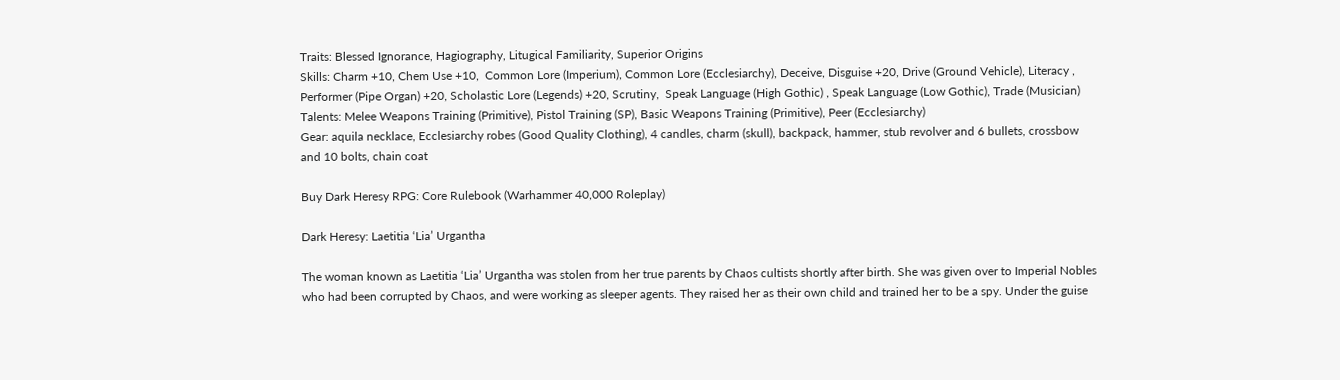Traits: Blessed Ignorance, Hagiography, Litugical Familiarity, Superior Origins
Skills: Charm +10, Chem Use +10,  Common Lore (Imperium), Common Lore (Ecclesiarchy), Deceive, Disguise +20, Drive (Ground Vehicle), Literacy , Performer (Pipe Organ) +20, Scholastic Lore (Legends) +20, Scrutiny,  Speak Language (High Gothic) , Speak Language (Low Gothic), Trade (Musician)
Talents: Melee Weapons Training (Primitive), Pistol Training (SP), Basic Weapons Training (Primitive), Peer (Ecclesiarchy)
Gear: aquila necklace, Ecclesiarchy robes (Good Quality Clothing), 4 candles, charm (skull), backpack, hammer, stub revolver and 6 bullets, crossbow and 10 bolts, chain coat

Buy Dark Heresy RPG: Core Rulebook (Warhammer 40,000 Roleplay)

Dark Heresy: Laetitia ‘Lia’ Urgantha

The woman known as Laetitia ‘Lia’ Urgantha was stolen from her true parents by Chaos cultists shortly after birth. She was given over to Imperial Nobles who had been corrupted by Chaos, and were working as sleeper agents. They raised her as their own child and trained her to be a spy. Under the guise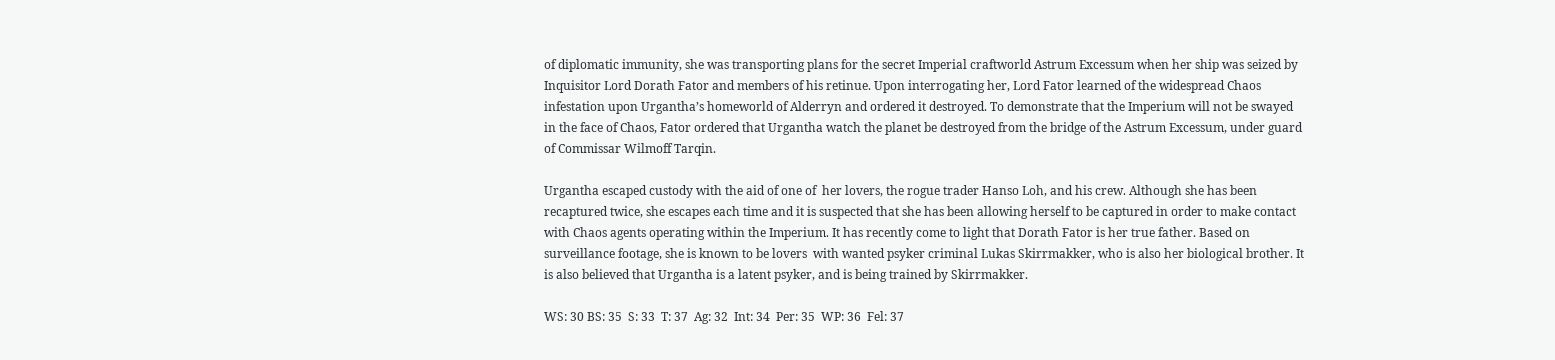of diplomatic immunity, she was transporting plans for the secret Imperial craftworld Astrum Excessum when her ship was seized by Inquisitor Lord Dorath Fator and members of his retinue. Upon interrogating her, Lord Fator learned of the widespread Chaos infestation upon Urgantha’s homeworld of Alderryn and ordered it destroyed. To demonstrate that the Imperium will not be swayed in the face of Chaos, Fator ordered that Urgantha watch the planet be destroyed from the bridge of the Astrum Excessum, under guard of Commissar Wilmoff Tarqin.

Urgantha escaped custody with the aid of one of  her lovers, the rogue trader Hanso Loh, and his crew. Although she has been recaptured twice, she escapes each time and it is suspected that she has been allowing herself to be captured in order to make contact with Chaos agents operating within the Imperium. It has recently come to light that Dorath Fator is her true father. Based on surveillance footage, she is known to be lovers  with wanted psyker criminal Lukas Skirrmakker, who is also her biological brother. It is also believed that Urgantha is a latent psyker, and is being trained by Skirrmakker.

WS: 30 BS: 35  S: 33  T: 37  Ag: 32  Int: 34  Per: 35  WP: 36  Fel: 37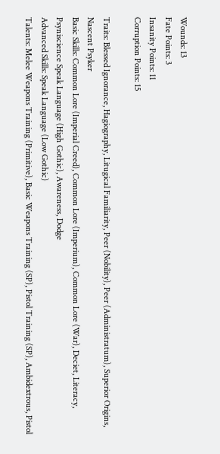Wounds: 13
Fate Points: 3
Insanity Points: 11
Corruption Points: 15

Traits: Blessed Ignorance, Hagiography, Litugical Familiarity, Peer (Nobility), Peer (Administratum), Superior Origins, Nascent Psyker
Basic Skills: Common Lore (Imperial Creed), Common Lore (Imperium), Common Lore (War), Deciet, Literacy, Psyniscience Speak Language (High Gothic), Awareness, Dodge
Advanced Skills: Speak Language (Low Gothic)
Talents: Melee Weapons Training (Primitive), Basic Weapons Training (SP), Pistol Training (SP), Ambidextrous, Pistol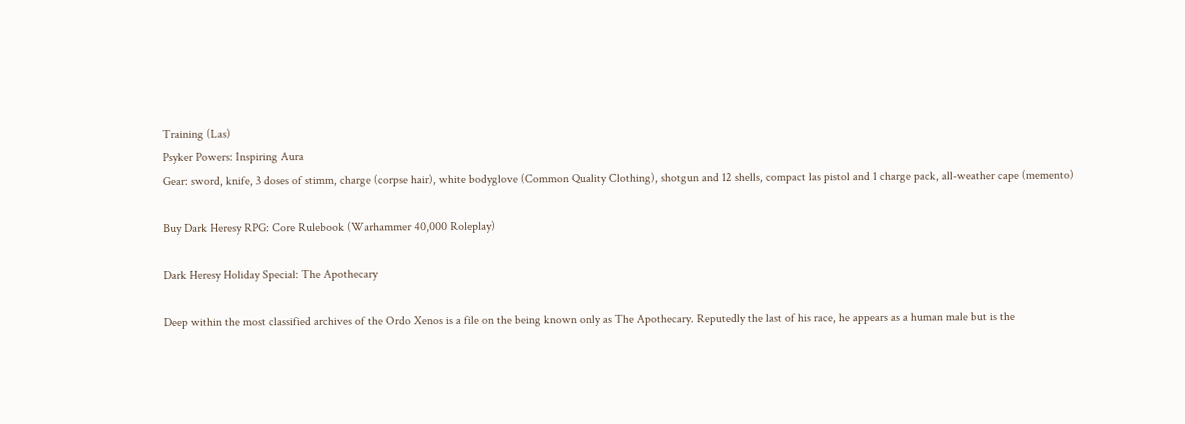Training (Las)
Psyker Powers: Inspiring Aura
Gear: sword, knife, 3 doses of stimm, charge (corpse hair), white bodyglove (Common Quality Clothing), shotgun and 12 shells, compact las pistol and 1 charge pack, all-weather cape (memento)

Buy Dark Heresy RPG: Core Rulebook (Warhammer 40,000 Roleplay)

Dark Heresy Holiday Special: The Apothecary

Deep within the most classified archives of the Ordo Xenos is a file on the being known only as The Apothecary. Reputedly the last of his race, he appears as a human male but is the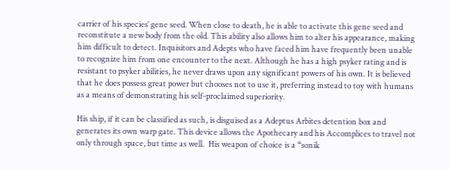carrier of his species’ gene seed. When close to death, he is able to activate this gene seed and reconstitute a new body from the old. This ability also allows him to alter his appearance, making him difficult to detect. Inquisitors and Adepts who have faced him have frequently been unable to recognize him from one encounter to the next. Although he has a high psyker rating and is resistant to psyker abilities, he never draws upon any significant powers of his own. It is believed that he does possess great power but chooses not to use it, preferring instead to toy with humans as a means of demonstrating his self-proclaimed superiority.

His ship, if it can be classified as such, is disguised as a Adeptus Arbites detention box and generates its own warp gate. This device allows the Apothecary and his Accomplices to travel not only through space, but time as well.  His weapon of choice is a “sonik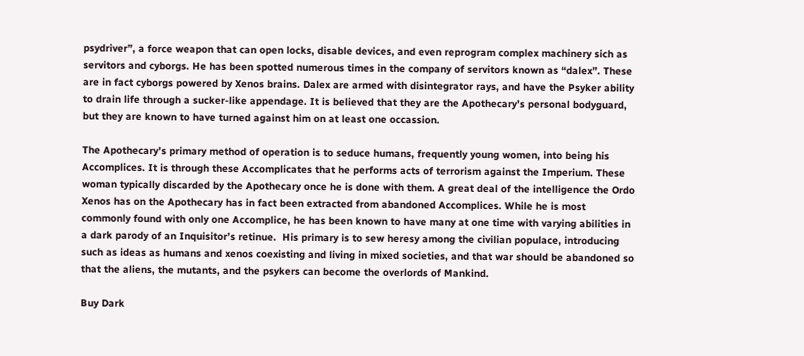psydriver”, a force weapon that can open locks, disable devices, and even reprogram complex machinery sich as servitors and cyborgs. He has been spotted numerous times in the company of servitors known as “dalex”. These are in fact cyborgs powered by Xenos brains. Dalex are armed with disintegrator rays, and have the Psyker ability to drain life through a sucker-like appendage. It is believed that they are the Apothecary’s personal bodyguard, but they are known to have turned against him on at least one occassion.

The Apothecary’s primary method of operation is to seduce humans, frequently young women, into being his Accomplices. It is through these Accomplicates that he performs acts of terrorism against the Imperium. These woman typically discarded by the Apothecary once he is done with them. A great deal of the intelligence the Ordo Xenos has on the Apothecary has in fact been extracted from abandoned Accomplices. While he is most commonly found with only one Accomplice, he has been known to have many at one time with varying abilities in a dark parody of an Inquisitor’s retinue.  His primary is to sew heresy among the civilian populace, introducing such as ideas as humans and xenos coexisting and living in mixed societies, and that war should be abandoned so that the aliens, the mutants, and the psykers can become the overlords of Mankind.

Buy Dark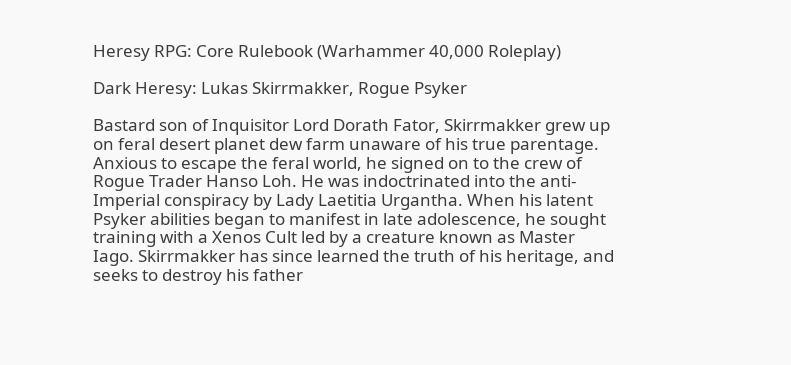Heresy RPG: Core Rulebook (Warhammer 40,000 Roleplay)

Dark Heresy: Lukas Skirrmakker, Rogue Psyker

Bastard son of Inquisitor Lord Dorath Fator, Skirrmakker grew up on feral desert planet dew farm unaware of his true parentage. Anxious to escape the feral world, he signed on to the crew of Rogue Trader Hanso Loh. He was indoctrinated into the anti-Imperial conspiracy by Lady Laetitia Urgantha. When his latent Psyker abilities began to manifest in late adolescence, he sought training with a Xenos Cult led by a creature known as Master Iago. Skirrmakker has since learned the truth of his heritage, and seeks to destroy his father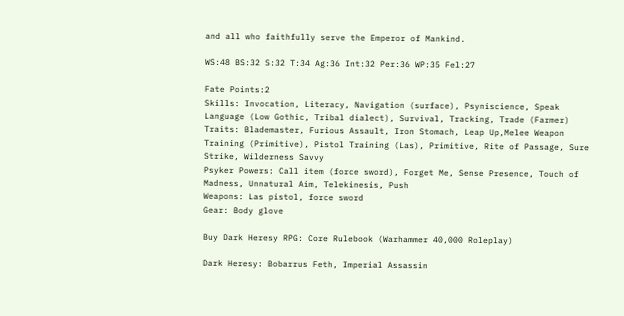and all who faithfully serve the Emperor of Mankind.

WS:48 BS:32 S:32 T:34 Ag:36 Int:32 Per:36 WP:35 Fel:27

Fate Points:2
Skills: Invocation, Literacy, Navigation (surface), Psyniscience, Speak Language (Low Gothic, Tribal dialect), Survival, Tracking, Trade (Farmer)
Traits: Blademaster, Furious Assault, Iron Stomach, Leap Up,Melee Weapon Training (Primitive), Pistol Training (Las), Primitive, Rite of Passage, Sure Strike, Wilderness Savvy
Psyker Powers: Call item (force sword), Forget Me, Sense Presence, Touch of Madness, Unnatural Aim, Telekinesis, Push
Weapons: Las pistol, force sword
Gear: Body glove

Buy Dark Heresy RPG: Core Rulebook (Warhammer 40,000 Roleplay)

Dark Heresy: Bobarrus Feth, Imperial Assassin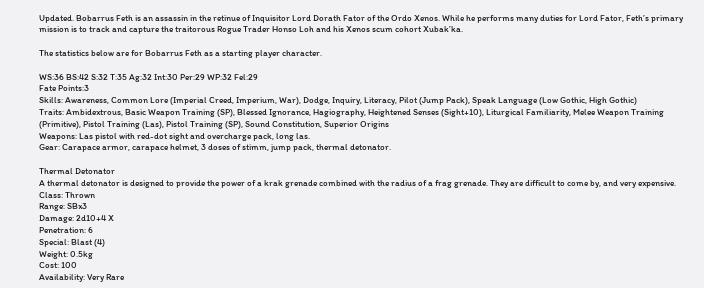Updated. Bobarrus Feth is an assassin in the retinue of Inquisitor Lord Dorath Fator of the Ordo Xenos. While he performs many duties for Lord Fator, Feth’s primary mission is to track and capture the traitorous Rogue Trader Honso Loh and his Xenos scum cohort Xubak’ka.

The statistics below are for Bobarrus Feth as a starting player character.

WS:36 BS:42 S:32 T:35 Ag:32 Int:30 Per:29 WP:32 Fel:29
Fate Points:3
Skills: Awareness, Common Lore (Imperial Creed, Imperium, War), Dodge, Inquiry, Literacy, Pilot (Jump Pack), Speak Language (Low Gothic, High Gothic)
Traits: Ambidextrous, Basic Weapon Training (SP), Blessed Ignorance, Hagiography, Heightened Senses (Sight+10), Liturgical Familiarity, Melee Weapon Training (Primitive), Pistol Training (Las), Pistol Training (SP), Sound Constitution, Superior Origins
Weapons: Las pistol with red-dot sight and overcharge pack, long las.
Gear: Carapace armor, carapace helmet, 3 doses of stimm, jump pack, thermal detonator.

Thermal Detonator
A thermal detonator is designed to provide the power of a krak grenade combined with the radius of a frag grenade. They are difficult to come by, and very expensive.
Class: Thrown
Range: SBx3
Damage: 2d10+4 X
Penetration: 6
Special: Blast (4)
Weight: 0.5kg
Cost: 100
Availability: Very Rare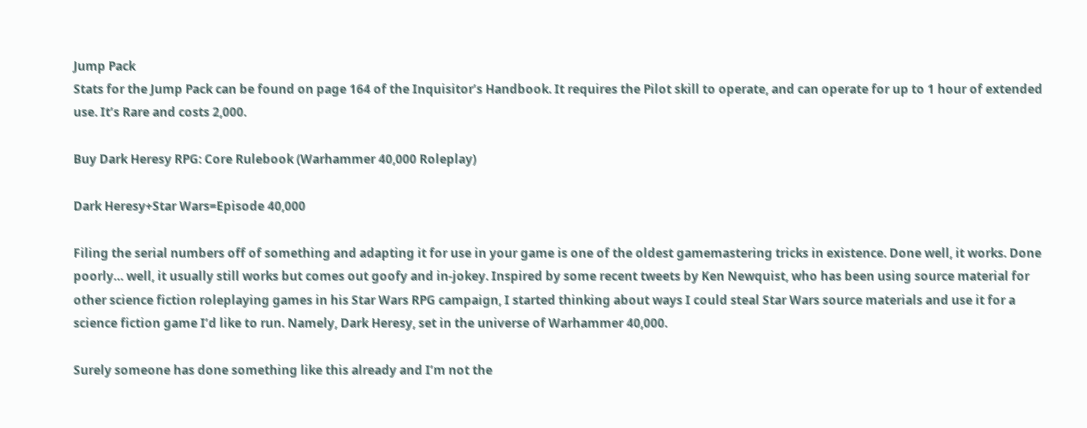Jump Pack
Stats for the Jump Pack can be found on page 164 of the Inquisitor’s Handbook. It requires the Pilot skill to operate, and can operate for up to 1 hour of extended use. It’s Rare and costs 2,000.

Buy Dark Heresy RPG: Core Rulebook (Warhammer 40,000 Roleplay)

Dark Heresy+Star Wars=Episode 40,000

Filing the serial numbers off of something and adapting it for use in your game is one of the oldest gamemastering tricks in existence. Done well, it works. Done poorly… well, it usually still works but comes out goofy and in-jokey. Inspired by some recent tweets by Ken Newquist, who has been using source material for other science fiction roleplaying games in his Star Wars RPG campaign, I started thinking about ways I could steal Star Wars source materials and use it for a science fiction game I’d like to run. Namely, Dark Heresy, set in the universe of Warhammer 40,000.

Surely someone has done something like this already and I’m not the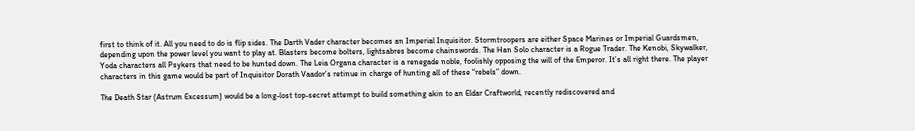first to think of it. All you need to do is flip sides. The Darth Vader character becomes an Imperial Inquisitor. Stormtroopers are either Space Marines or Imperial Guardsmen, depending upon the power level you want to play at. Blasters become bolters, lightsabres become chainswords. The Han Solo character is a Rogue Trader. The Kenobi, Skywalker, Yoda characters all Psykers that need to be hunted down. The Leia Organa character is a renegade noble, foolishly opposing the will of the Emperor. It’s all right there. The player characters in this game would be part of Inquisitor Dorath Vaador’s retinue in charge of hunting all of these “rebels” down.

The Death Star (Astrum Excessum) would be a long-lost top-secret attempt to build something akin to an Eldar Craftworld, recently rediscovered and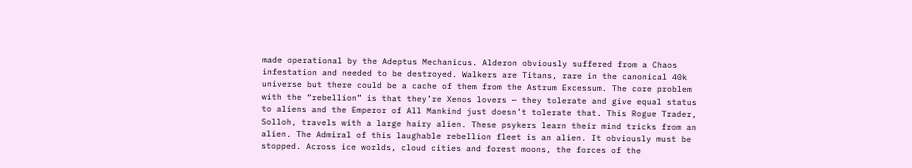made operational by the Adeptus Mechanicus. Alderon obviously suffered from a Chaos infestation and needed to be destroyed. Walkers are Titans, rare in the canonical 40k universe but there could be a cache of them from the Astrum Excessum. The core problem with the “rebellion” is that they’re Xenos lovers — they tolerate and give equal status to aliens and the Emperor of All Mankind just doesn’t tolerate that. This Rogue Trader, Solloh, travels with a large hairy alien. These psykers learn their mind tricks from an alien. The Admiral of this laughable rebellion fleet is an alien. It obviously must be stopped. Across ice worlds, cloud cities and forest moons, the forces of the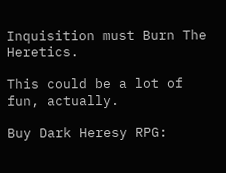Inquisition must Burn The Heretics.

This could be a lot of fun, actually.

Buy Dark Heresy RPG: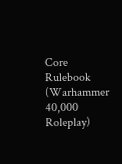Core Rulebook (Warhammer 40,000 Roleplay)